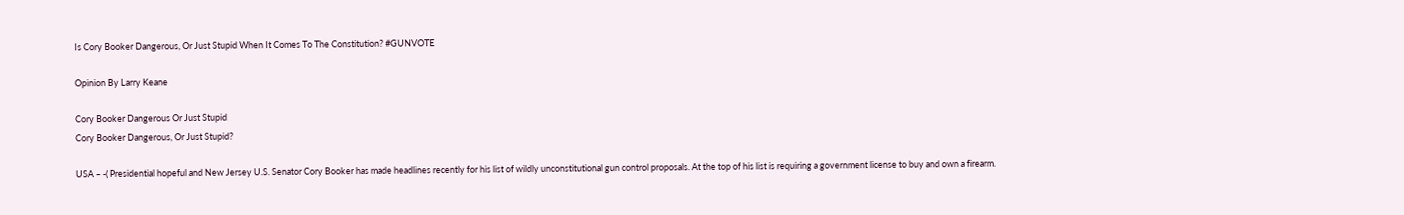Is Cory Booker Dangerous, Or Just Stupid When It Comes To The Constitution? #GUNVOTE

Opinion By Larry Keane

Cory Booker Dangerous Or Just Stupid
Cory Booker Dangerous, Or Just Stupid?

USA – -( Presidential hopeful and New Jersey U.S. Senator Cory Booker has made headlines recently for his list of wildly unconstitutional gun control proposals. At the top of his list is requiring a government license to buy and own a firearm.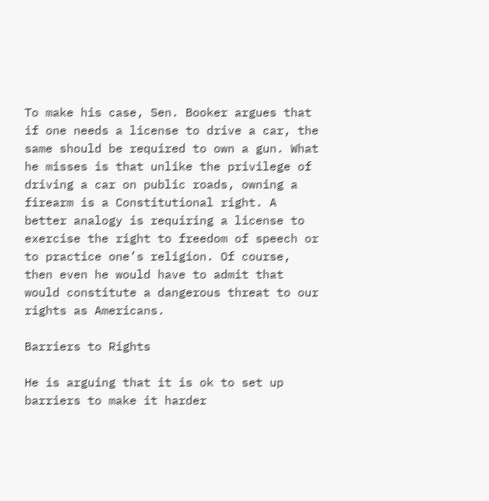To make his case, Sen. Booker argues that if one needs a license to drive a car, the same should be required to own a gun. What he misses is that unlike the privilege of driving a car on public roads, owning a firearm is a Constitutional right. A better analogy is requiring a license to exercise the right to freedom of speech or to practice one’s religion. Of course, then even he would have to admit that would constitute a dangerous threat to our rights as Americans.

Barriers to Rights

He is arguing that it is ok to set up barriers to make it harder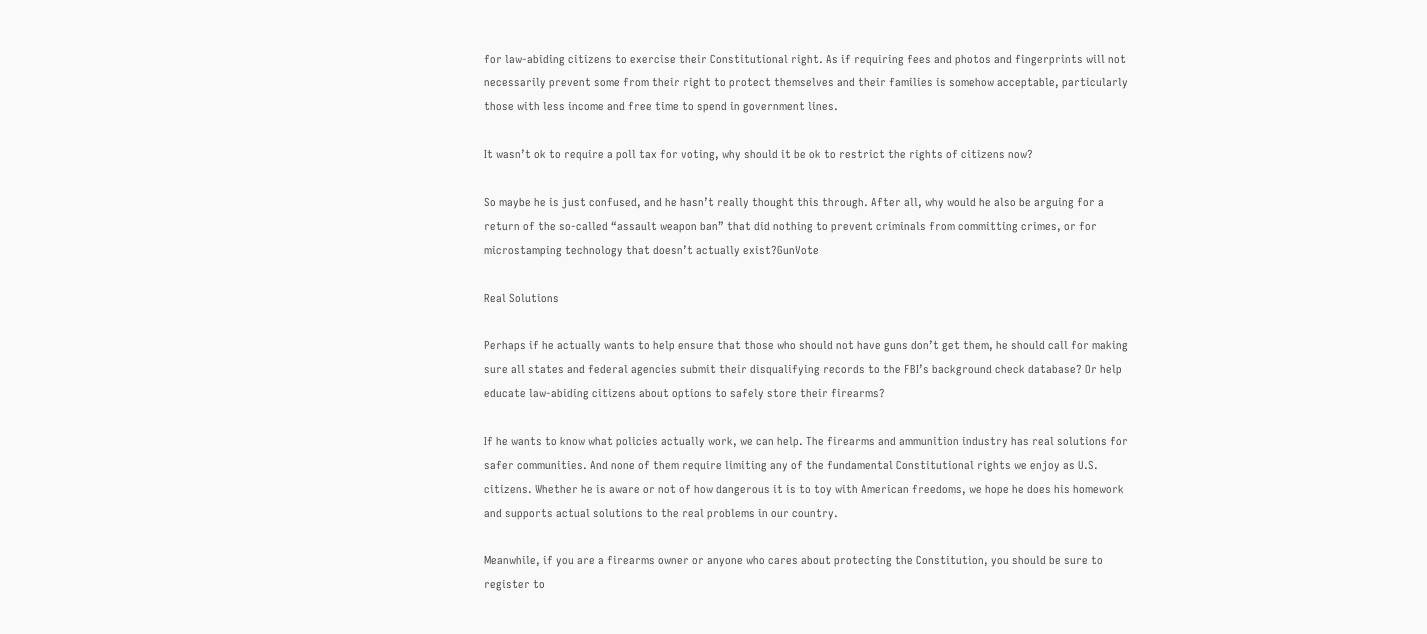for law-abiding citizens to exercise their Constitutional right. As if requiring fees and photos and fingerprints will not necessarily prevent some from their right to protect themselves and their families is somehow acceptable, particularly those with less income and free time to spend in government lines.

It wasn’t ok to require a poll tax for voting, why should it be ok to restrict the rights of citizens now?

So maybe he is just confused, and he hasn’t really thought this through. After all, why would he also be arguing for a return of the so-called “assault weapon ban” that did nothing to prevent criminals from committing crimes, or for microstamping technology that doesn’t actually exist?GunVote

Real Solutions

Perhaps if he actually wants to help ensure that those who should not have guns don’t get them, he should call for making sure all states and federal agencies submit their disqualifying records to the FBI’s background check database? Or help educate law-abiding citizens about options to safely store their firearms?

If he wants to know what policies actually work, we can help. The firearms and ammunition industry has real solutions for safer communities. And none of them require limiting any of the fundamental Constitutional rights we enjoy as U.S. citizens. Whether he is aware or not of how dangerous it is to toy with American freedoms, we hope he does his homework and supports actual solutions to the real problems in our country.

Meanwhile, if you are a firearms owner or anyone who cares about protecting the Constitution, you should be sure to register to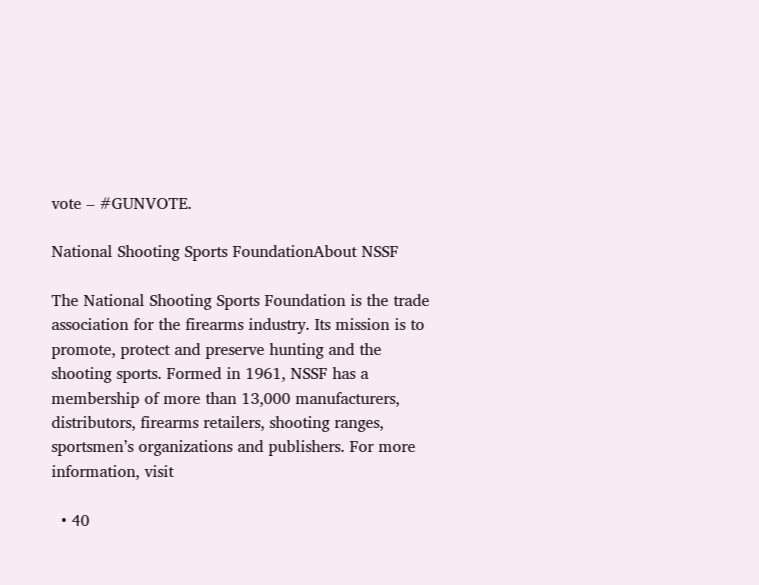vote – #GUNVOTE.

National Shooting Sports FoundationAbout NSSF

The National Shooting Sports Foundation is the trade association for the firearms industry. Its mission is to promote, protect and preserve hunting and the shooting sports. Formed in 1961, NSSF has a membership of more than 13,000 manufacturers, distributors, firearms retailers, shooting ranges, sportsmen’s organizations and publishers. For more information, visit

  • 40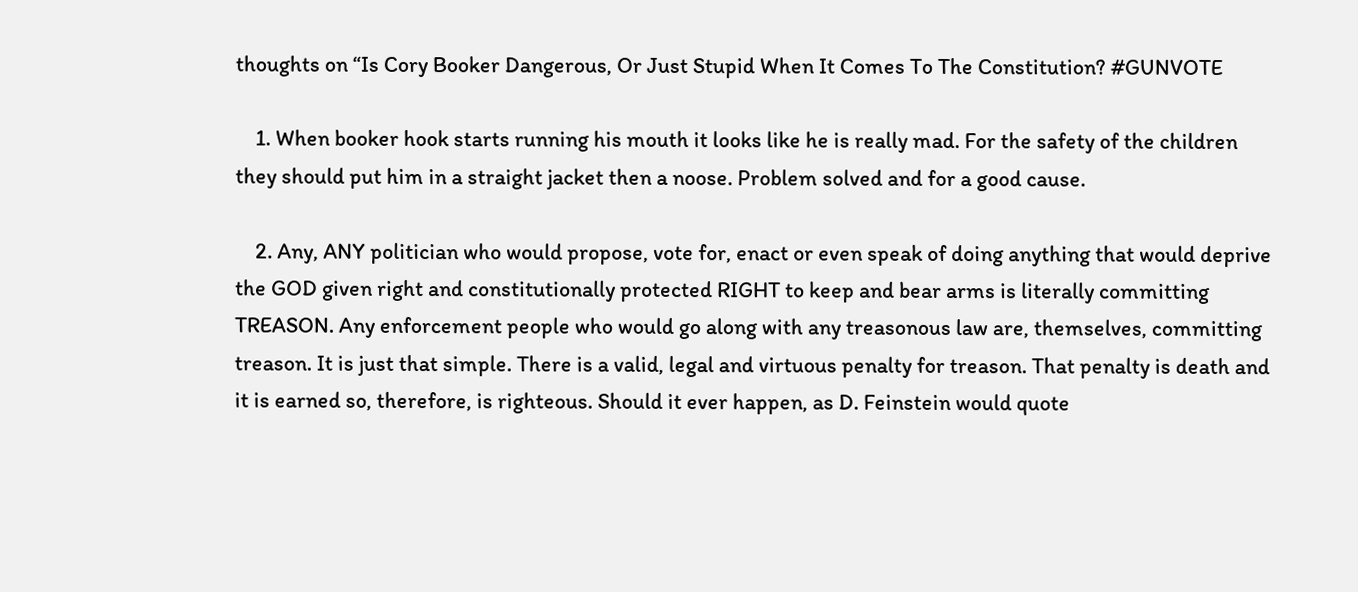thoughts on “Is Cory Booker Dangerous, Or Just Stupid When It Comes To The Constitution? #GUNVOTE

    1. When booker hook starts running his mouth it looks like he is really mad. For the safety of the children they should put him in a straight jacket then a noose. Problem solved and for a good cause.

    2. Any, ANY politician who would propose, vote for, enact or even speak of doing anything that would deprive the GOD given right and constitutionally protected RIGHT to keep and bear arms is literally committing TREASON. Any enforcement people who would go along with any treasonous law are, themselves, committing treason. It is just that simple. There is a valid, legal and virtuous penalty for treason. That penalty is death and it is earned so, therefore, is righteous. Should it ever happen, as D. Feinstein would quote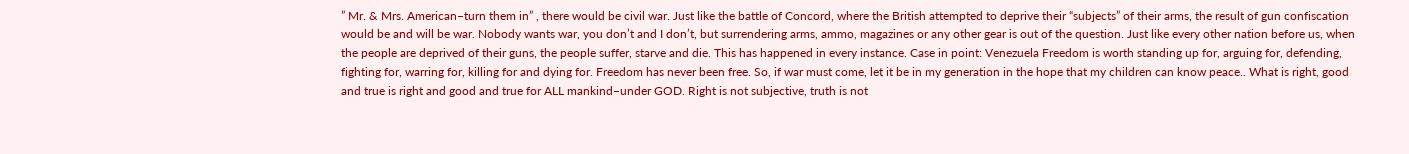” Mr. & Mrs. American–turn them in” , there would be civil war. Just like the battle of Concord, where the British attempted to deprive their “subjects” of their arms, the result of gun confiscation would be and will be war. Nobody wants war, you don’t and I don’t, but surrendering arms, ammo, magazines or any other gear is out of the question. Just like every other nation before us, when the people are deprived of their guns, the people suffer, starve and die. This has happened in every instance. Case in point: Venezuela Freedom is worth standing up for, arguing for, defending, fighting for, warring for, killing for and dying for. Freedom has never been free. So, if war must come, let it be in my generation in the hope that my children can know peace.. What is right, good and true is right and good and true for ALL mankind–under GOD. Right is not subjective, truth is not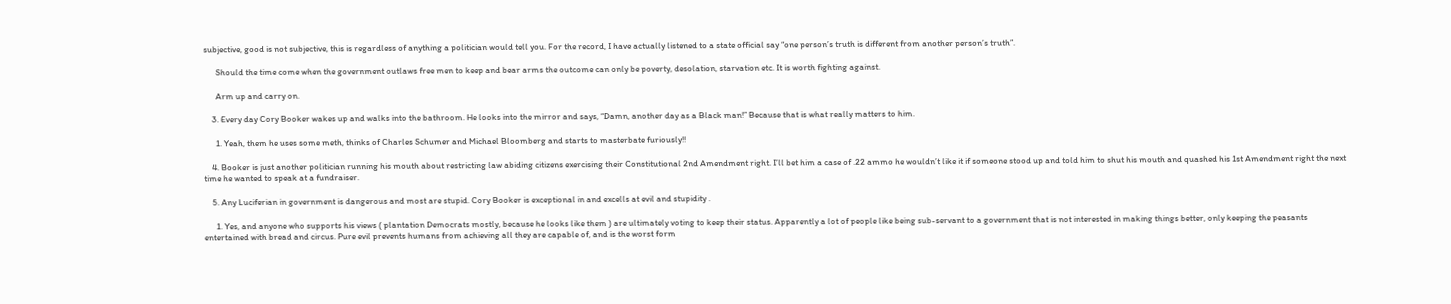subjective, good is not subjective, this is regardless of anything a politician would tell you. For the record, I have actually listened to a state official say “one person’s truth is different from another person’s truth”.

      Should the time come when the government outlaws free men to keep and bear arms the outcome can only be poverty, desolation, starvation etc. It is worth fighting against.

      Arm up and carry on.

    3. Every day Cory Booker wakes up and walks into the bathroom. He looks into the mirror and says, “Damn, another day as a Black man!” Because that is what really matters to him.

      1. Yeah, them he uses some meth, thinks of Charles Schumer and Michael Bloomberg and starts to masterbate furiously!!

    4. Booker is just another politician running his mouth about restricting law abiding citizens exercising their Constitutional 2nd Amendment right. I’ll bet him a case of .22 ammo he wouldn’t like it if someone stood up and told him to shut his mouth and quashed his 1st Amendment right the next time he wanted to speak at a fundraiser.

    5. Any Luciferian in government is dangerous and most are stupid. Cory Booker is exceptional in and excells at evil and stupidity .

      1. Yes, and anyone who supports his views ( plantation Democrats mostly, because he looks like them ) are ultimately voting to keep their status. Apparently a lot of people like being sub-servant to a government that is not interested in making things better, only keeping the peasants entertained with bread and circus. Pure evil prevents humans from achieving all they are capable of, and is the worst form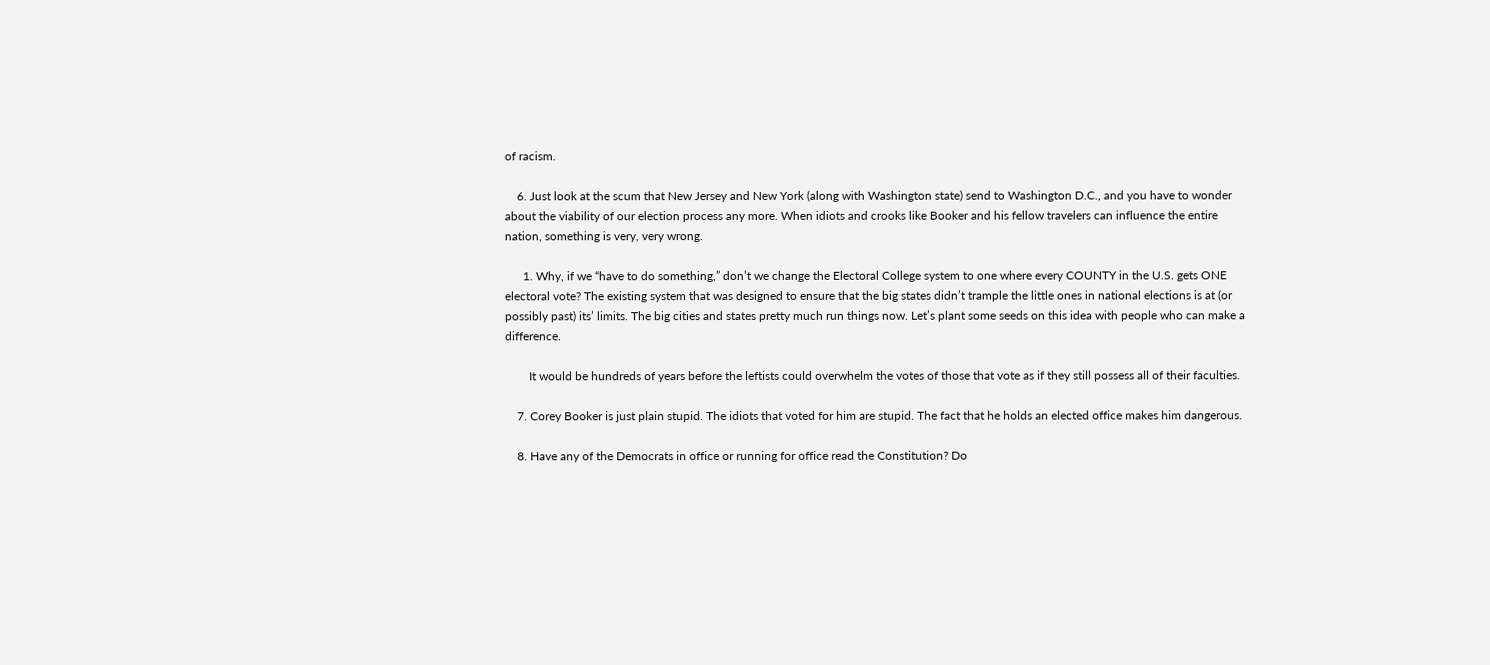of racism.

    6. Just look at the scum that New Jersey and New York (along with Washington state) send to Washington D.C., and you have to wonder about the viability of our election process any more. When idiots and crooks like Booker and his fellow travelers can influence the entire nation, something is very, very wrong.

      1. Why, if we “have to do something,” don’t we change the Electoral College system to one where every COUNTY in the U.S. gets ONE electoral vote? The existing system that was designed to ensure that the big states didn’t trample the little ones in national elections is at (or possibly past) its’ limits. The big cities and states pretty much run things now. Let’s plant some seeds on this idea with people who can make a difference.

        It would be hundreds of years before the leftists could overwhelm the votes of those that vote as if they still possess all of their faculties.

    7. Corey Booker is just plain stupid. The idiots that voted for him are stupid. The fact that he holds an elected office makes him dangerous.

    8. Have any of the Democrats in office or running for office read the Constitution? Do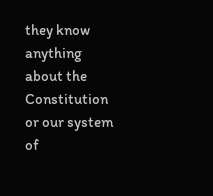they know anything about the Constitution or our system of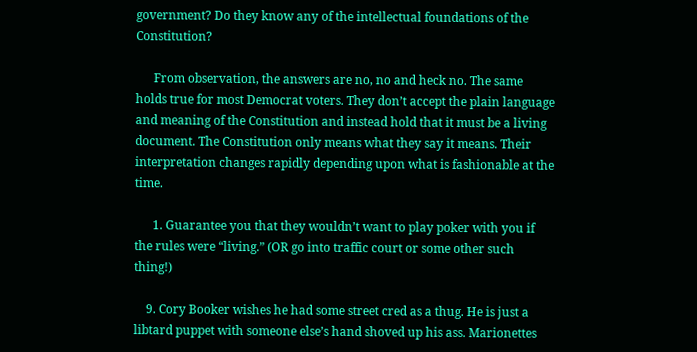government? Do they know any of the intellectual foundations of the Constitution?

      From observation, the answers are no, no and heck no. The same holds true for most Democrat voters. They don’t accept the plain language and meaning of the Constitution and instead hold that it must be a living document. The Constitution only means what they say it means. Their interpretation changes rapidly depending upon what is fashionable at the time.

      1. Guarantee you that they wouldn’t want to play poker with you if the rules were “living.” (OR go into traffic court or some other such thing!)

    9. Cory Booker wishes he had some street cred as a thug. He is just a libtard puppet with someone else’s hand shoved up his ass. Marionettes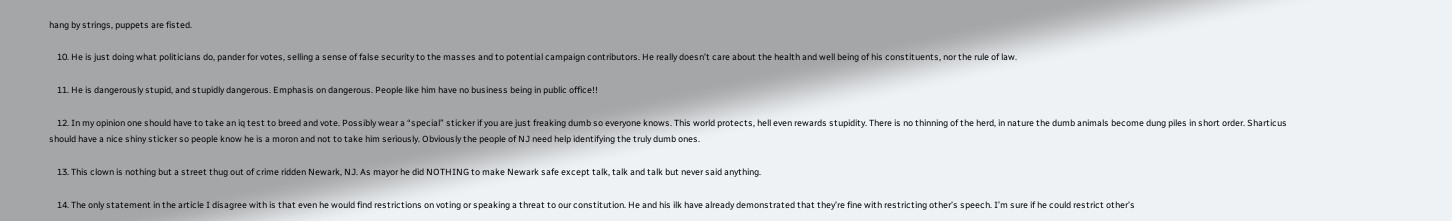hang by strings, puppets are fisted.

    10. He is just doing what politicians do, pander for votes, selling a sense of false security to the masses and to potential campaign contributors. He really doesn’t care about the health and well being of his constituents, nor the rule of law.

    11. He is dangerously stupid, and stupidly dangerous. Emphasis on dangerous. People like him have no business being in public office!!

    12. In my opinion one should have to take an iq test to breed and vote. Possibly wear a “special” sticker if you are just freaking dumb so everyone knows. This world protects, hell even rewards stupidity. There is no thinning of the herd, in nature the dumb animals become dung piles in short order. Sharticus should have a nice shiny sticker so people know he is a moron and not to take him seriously. Obviously the people of NJ need help identifying the truly dumb ones.

    13. This clown is nothing but a street thug out of crime ridden Newark, NJ. As mayor he did NOTHING to make Newark safe except talk, talk and talk but never said anything.

    14. The only statement in the article I disagree with is that even he would find restrictions on voting or speaking a threat to our constitution. He and his ilk have already demonstrated that they’re fine with restricting other’s speech. I’m sure if he could restrict other’s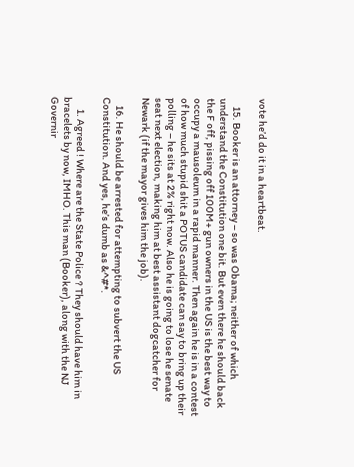vote he’d do it in a heartbeat.

    15. Booker is an attorney – so was Obama; neither of which understand the Constitution one bit. But even there he should back the F off, pissing off 100M+ gun owners in the US is the best way to occupy a mausoleum in a rapid manner. Then again he is in a contest of how much stupid shit a POTUS candidate can say to bring up their polling – he sits at 2% right now. Also he is going to lose he senate seat next election, making him at best assistant dogcatcher for Newark (if the mayor gives him the job).

    16. He should be arrested for attempting to subvert the US Constitution. And yes, he’s dumb as &^#*.

      1. Agreed ! Where are the State Police ? They should have him in bracelets by now, IMHO. This man (Booker), along with the NJ Governir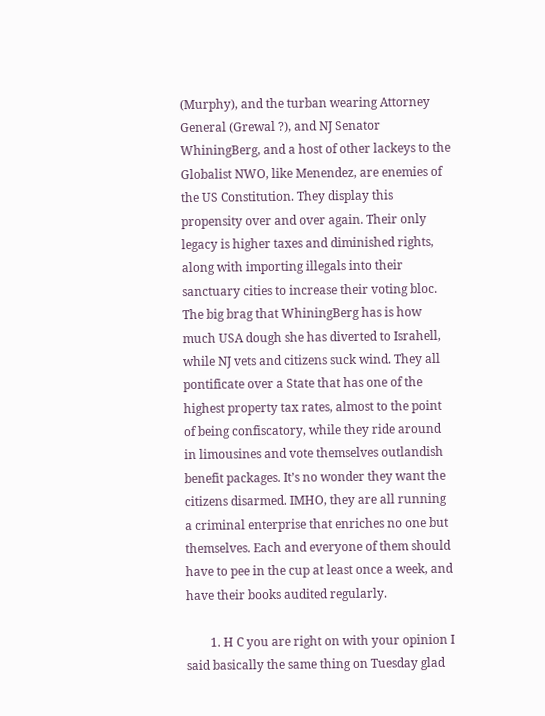(Murphy), and the turban wearing Attorney General (Grewal ?), and NJ Senator WhiningBerg, and a host of other lackeys to the Globalist NWO, like Menendez, are enemies of the US Constitution. They display this propensity over and over again. Their only legacy is higher taxes and diminished rights, along with importing illegals into their sanctuary cities to increase their voting bloc. The big brag that WhiningBerg has is how much USA dough she has diverted to Israhell, while NJ vets and citizens suck wind. They all pontificate over a State that has one of the highest property tax rates, almost to the point of being confiscatory, while they ride around in limousines and vote themselves outlandish benefit packages. It’s no wonder they want the citizens disarmed. IMHO, they are all running a criminal enterprise that enriches no one but themselves. Each and everyone of them should have to pee in the cup at least once a week, and have their books audited regularly.

        1. H C you are right on with your opinion I said basically the same thing on Tuesday glad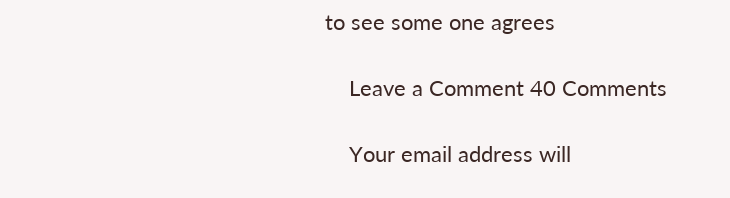to see some one agrees

    Leave a Comment 40 Comments

    Your email address will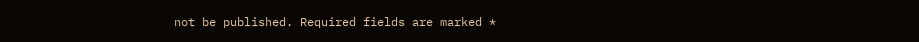not be published. Required fields are marked *